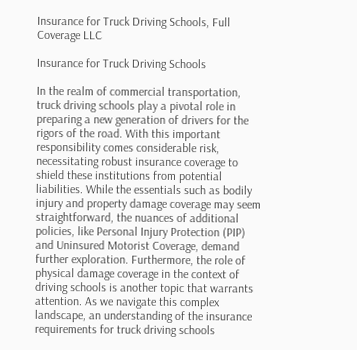Insurance for Truck Driving Schools, Full Coverage LLC

Insurance for Truck Driving Schools

In the realm of commercial transportation, truck driving schools play a pivotal role in preparing a new generation of drivers for the rigors of the road. With this important responsibility comes considerable risk, necessitating robust insurance coverage to shield these institutions from potential liabilities. While the essentials such as bodily injury and property damage coverage may seem straightforward, the nuances of additional policies, like Personal Injury Protection (PIP) and Uninsured Motorist Coverage, demand further exploration. Furthermore, the role of physical damage coverage in the context of driving schools is another topic that warrants attention. As we navigate this complex landscape, an understanding of the insurance requirements for truck driving schools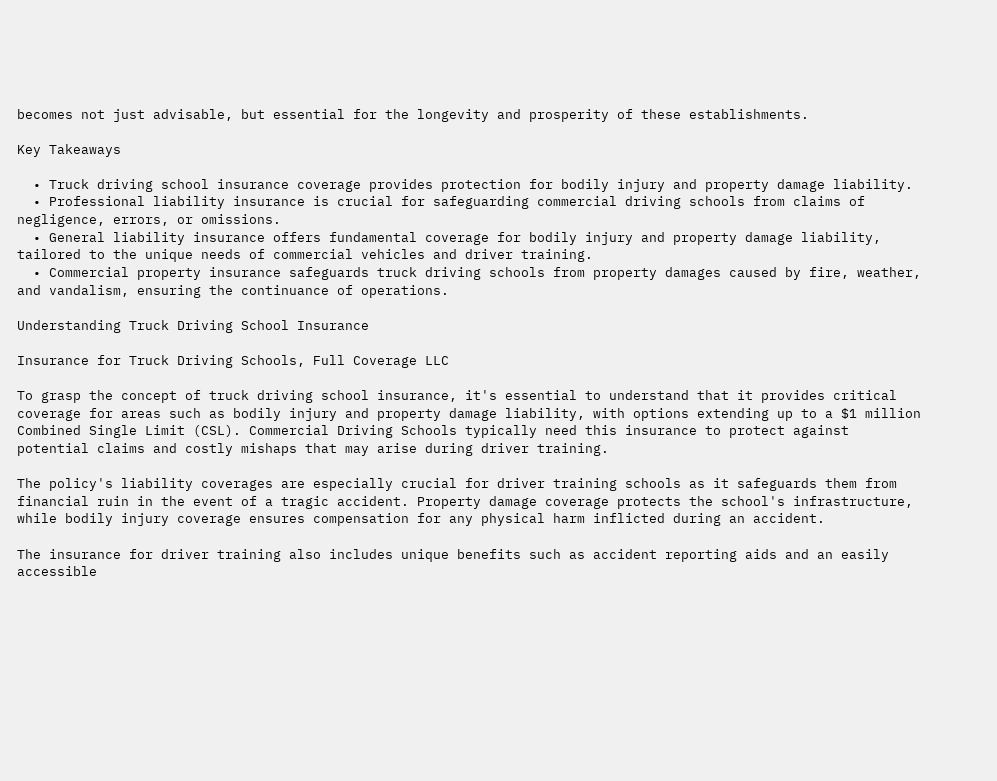becomes not just advisable, but essential for the longevity and prosperity of these establishments.

Key Takeaways

  • Truck driving school insurance coverage provides protection for bodily injury and property damage liability.
  • Professional liability insurance is crucial for safeguarding commercial driving schools from claims of negligence, errors, or omissions.
  • General liability insurance offers fundamental coverage for bodily injury and property damage liability, tailored to the unique needs of commercial vehicles and driver training.
  • Commercial property insurance safeguards truck driving schools from property damages caused by fire, weather, and vandalism, ensuring the continuance of operations.

Understanding Truck Driving School Insurance

Insurance for Truck Driving Schools, Full Coverage LLC

To grasp the concept of truck driving school insurance, it's essential to understand that it provides critical coverage for areas such as bodily injury and property damage liability, with options extending up to a $1 million Combined Single Limit (CSL). Commercial Driving Schools typically need this insurance to protect against potential claims and costly mishaps that may arise during driver training.

The policy's liability coverages are especially crucial for driver training schools as it safeguards them from financial ruin in the event of a tragic accident. Property damage coverage protects the school's infrastructure, while bodily injury coverage ensures compensation for any physical harm inflicted during an accident.

The insurance for driver training also includes unique benefits such as accident reporting aids and an easily accessible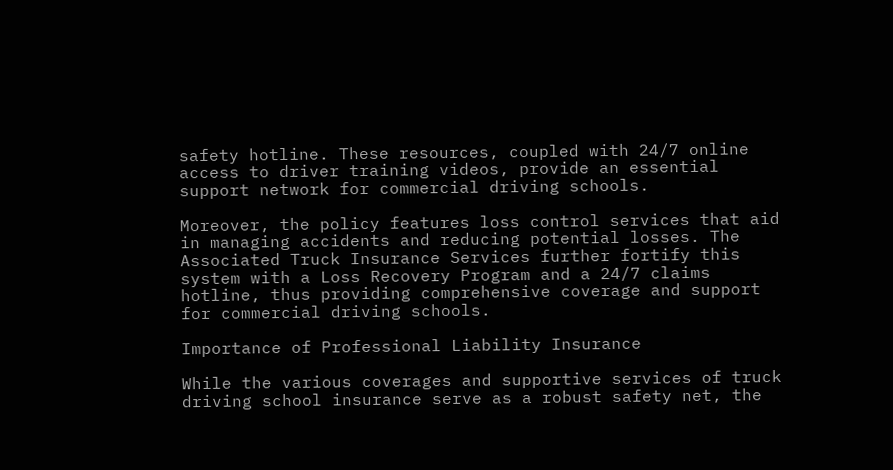safety hotline. These resources, coupled with 24/7 online access to driver training videos, provide an essential support network for commercial driving schools.

Moreover, the policy features loss control services that aid in managing accidents and reducing potential losses. The Associated Truck Insurance Services further fortify this system with a Loss Recovery Program and a 24/7 claims hotline, thus providing comprehensive coverage and support for commercial driving schools.

Importance of Professional Liability Insurance

While the various coverages and supportive services of truck driving school insurance serve as a robust safety net, the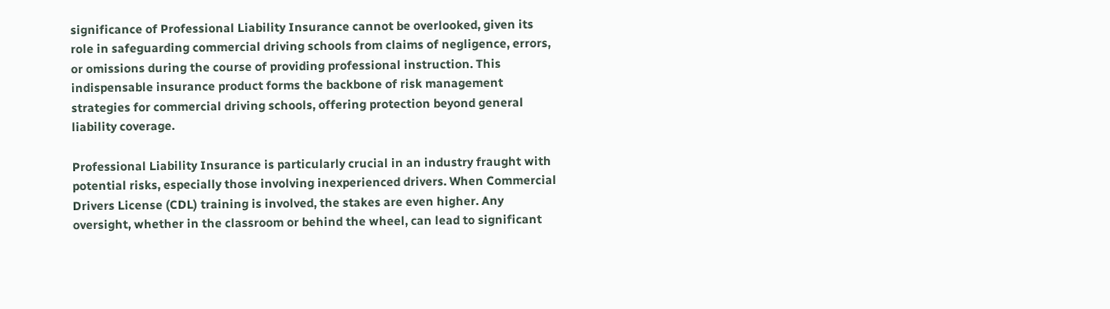significance of Professional Liability Insurance cannot be overlooked, given its role in safeguarding commercial driving schools from claims of negligence, errors, or omissions during the course of providing professional instruction. This indispensable insurance product forms the backbone of risk management strategies for commercial driving schools, offering protection beyond general liability coverage.

Professional Liability Insurance is particularly crucial in an industry fraught with potential risks, especially those involving inexperienced drivers. When Commercial Drivers License (CDL) training is involved, the stakes are even higher. Any oversight, whether in the classroom or behind the wheel, can lead to significant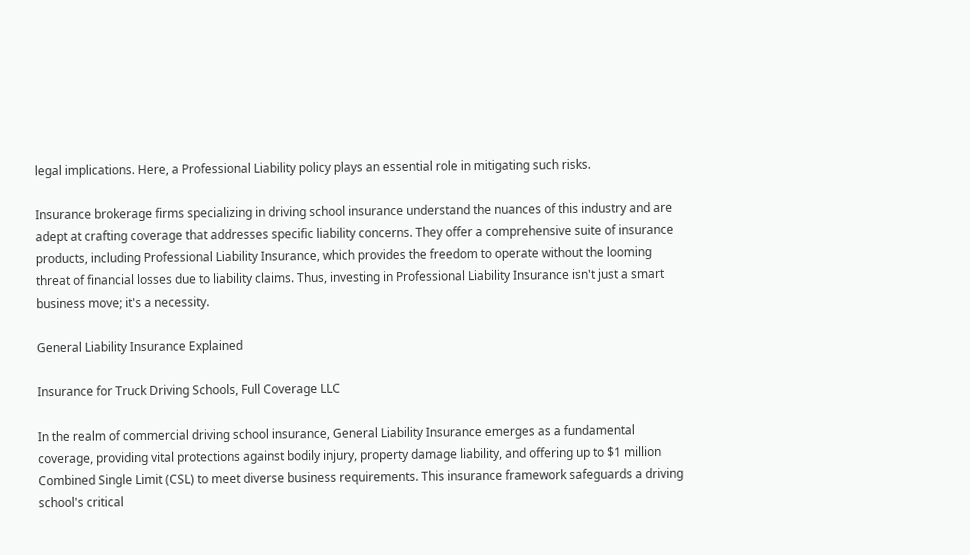legal implications. Here, a Professional Liability policy plays an essential role in mitigating such risks.

Insurance brokerage firms specializing in driving school insurance understand the nuances of this industry and are adept at crafting coverage that addresses specific liability concerns. They offer a comprehensive suite of insurance products, including Professional Liability Insurance, which provides the freedom to operate without the looming threat of financial losses due to liability claims. Thus, investing in Professional Liability Insurance isn't just a smart business move; it's a necessity.

General Liability Insurance Explained

Insurance for Truck Driving Schools, Full Coverage LLC

In the realm of commercial driving school insurance, General Liability Insurance emerges as a fundamental coverage, providing vital protections against bodily injury, property damage liability, and offering up to $1 million Combined Single Limit (CSL) to meet diverse business requirements. This insurance framework safeguards a driving school's critical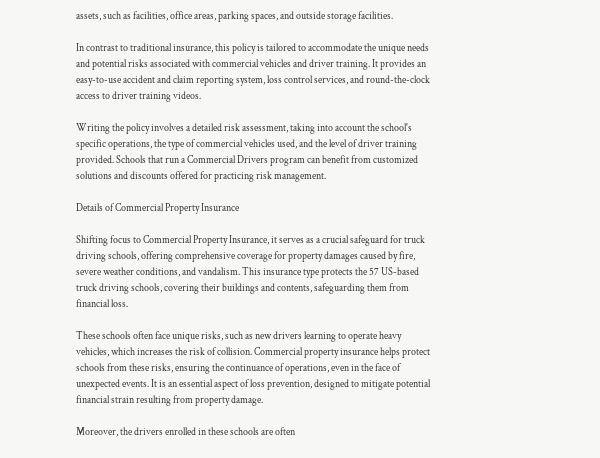assets, such as facilities, office areas, parking spaces, and outside storage facilities.

In contrast to traditional insurance, this policy is tailored to accommodate the unique needs and potential risks associated with commercial vehicles and driver training. It provides an easy-to-use accident and claim reporting system, loss control services, and round-the-clock access to driver training videos.

Writing the policy involves a detailed risk assessment, taking into account the school's specific operations, the type of commercial vehicles used, and the level of driver training provided. Schools that run a Commercial Drivers program can benefit from customized solutions and discounts offered for practicing risk management.

Details of Commercial Property Insurance

Shifting focus to Commercial Property Insurance, it serves as a crucial safeguard for truck driving schools, offering comprehensive coverage for property damages caused by fire, severe weather conditions, and vandalism. This insurance type protects the 57 US-based truck driving schools, covering their buildings and contents, safeguarding them from financial loss.

These schools often face unique risks, such as new drivers learning to operate heavy vehicles, which increases the risk of collision. Commercial property insurance helps protect schools from these risks, ensuring the continuance of operations, even in the face of unexpected events. It is an essential aspect of loss prevention, designed to mitigate potential financial strain resulting from property damage.

Moreover, the drivers enrolled in these schools are often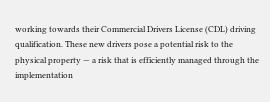working towards their Commercial Drivers License (CDL) driving qualification. These new drivers pose a potential risk to the physical property — a risk that is efficiently managed through the implementation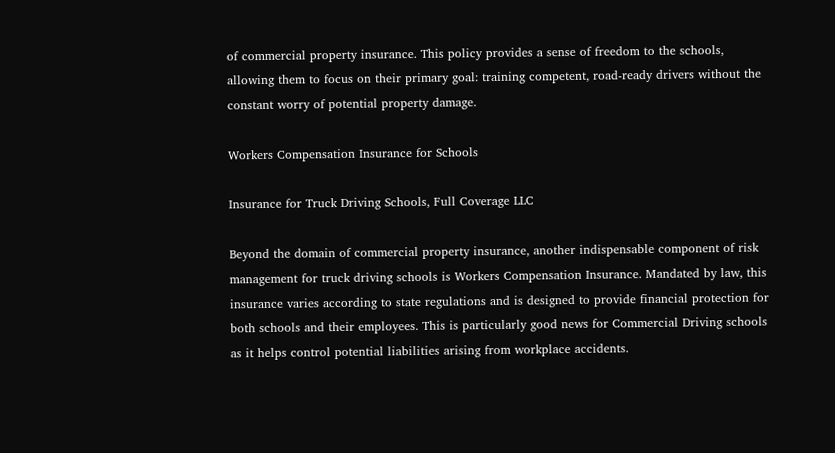of commercial property insurance. This policy provides a sense of freedom to the schools, allowing them to focus on their primary goal: training competent, road-ready drivers without the constant worry of potential property damage.

Workers Compensation Insurance for Schools

Insurance for Truck Driving Schools, Full Coverage LLC

Beyond the domain of commercial property insurance, another indispensable component of risk management for truck driving schools is Workers Compensation Insurance. Mandated by law, this insurance varies according to state regulations and is designed to provide financial protection for both schools and their employees. This is particularly good news for Commercial Driving schools as it helps control potential liabilities arising from workplace accidents.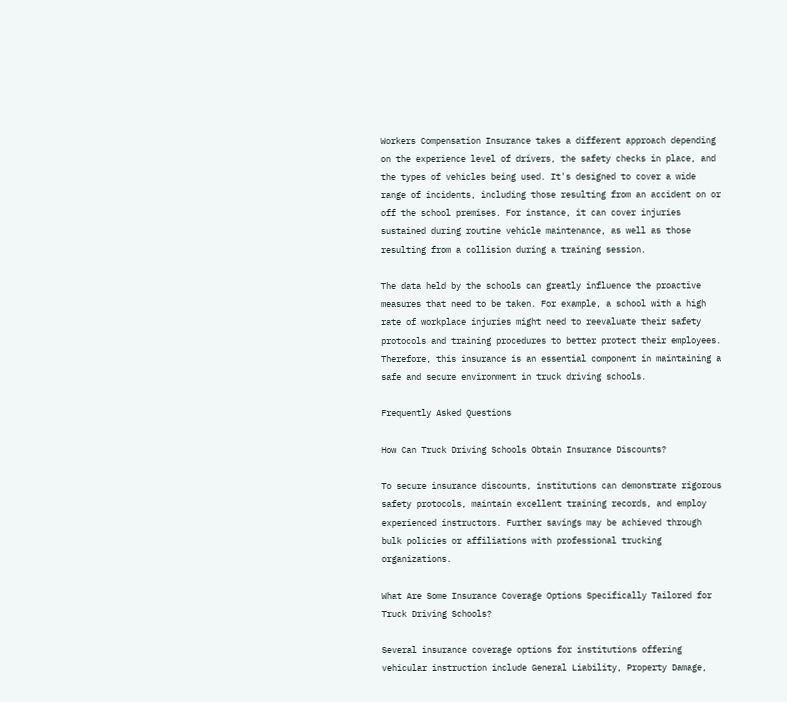Workers Compensation Insurance takes a different approach depending on the experience level of drivers, the safety checks in place, and the types of vehicles being used. It's designed to cover a wide range of incidents, including those resulting from an accident on or off the school premises. For instance, it can cover injuries sustained during routine vehicle maintenance, as well as those resulting from a collision during a training session.

The data held by the schools can greatly influence the proactive measures that need to be taken. For example, a school with a high rate of workplace injuries might need to reevaluate their safety protocols and training procedures to better protect their employees. Therefore, this insurance is an essential component in maintaining a safe and secure environment in truck driving schools.

Frequently Asked Questions

How Can Truck Driving Schools Obtain Insurance Discounts?

To secure insurance discounts, institutions can demonstrate rigorous safety protocols, maintain excellent training records, and employ experienced instructors. Further savings may be achieved through bulk policies or affiliations with professional trucking organizations.

What Are Some Insurance Coverage Options Specifically Tailored for Truck Driving Schools?

Several insurance coverage options for institutions offering vehicular instruction include General Liability, Property Damage,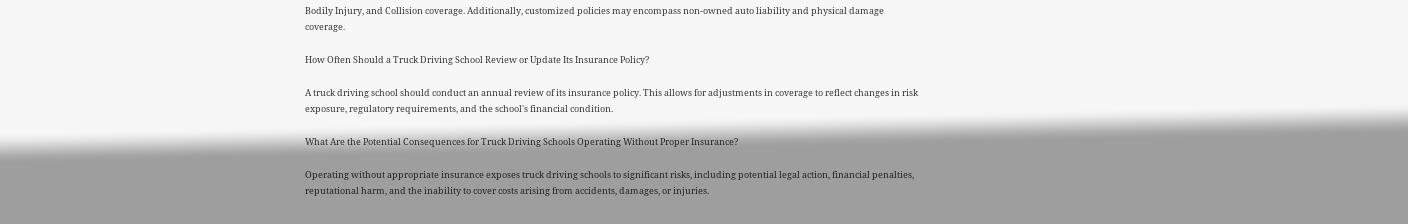Bodily Injury, and Collision coverage. Additionally, customized policies may encompass non-owned auto liability and physical damage coverage.

How Often Should a Truck Driving School Review or Update Its Insurance Policy?

A truck driving school should conduct an annual review of its insurance policy. This allows for adjustments in coverage to reflect changes in risk exposure, regulatory requirements, and the school's financial condition.

What Are the Potential Consequences for Truck Driving Schools Operating Without Proper Insurance?

Operating without appropriate insurance exposes truck driving schools to significant risks, including potential legal action, financial penalties, reputational harm, and the inability to cover costs arising from accidents, damages, or injuries.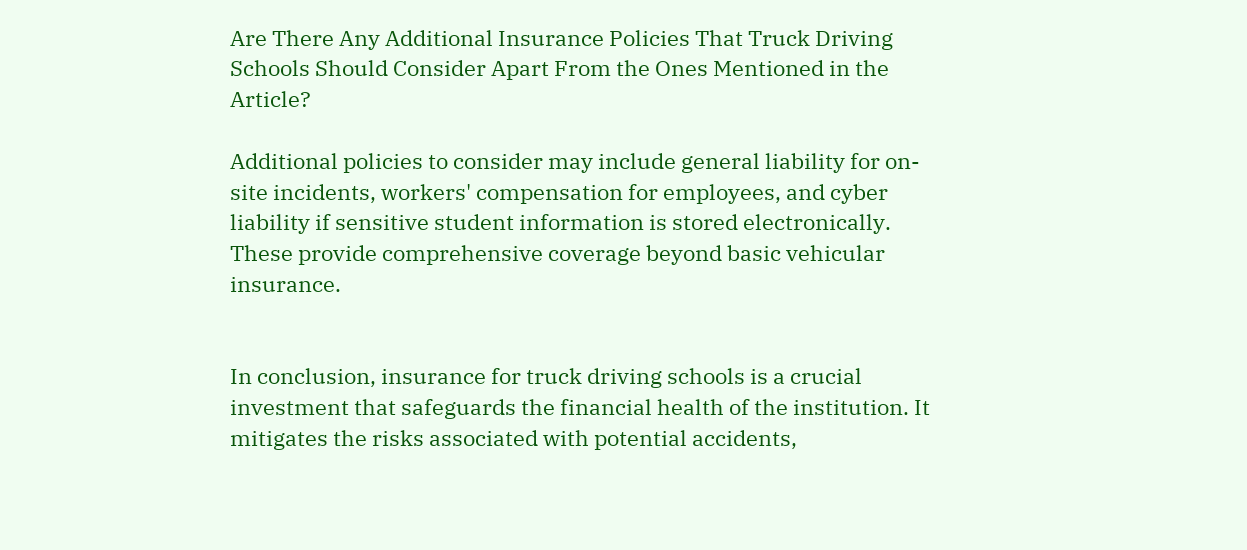Are There Any Additional Insurance Policies That Truck Driving Schools Should Consider Apart From the Ones Mentioned in the Article?

Additional policies to consider may include general liability for on-site incidents, workers' compensation for employees, and cyber liability if sensitive student information is stored electronically. These provide comprehensive coverage beyond basic vehicular insurance.


In conclusion, insurance for truck driving schools is a crucial investment that safeguards the financial health of the institution. It mitigates the risks associated with potential accidents,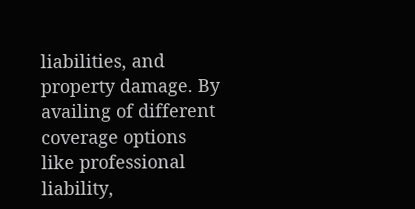liabilities, and property damage. By availing of different coverage options like professional liability,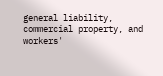general liability, commercial property, and workers'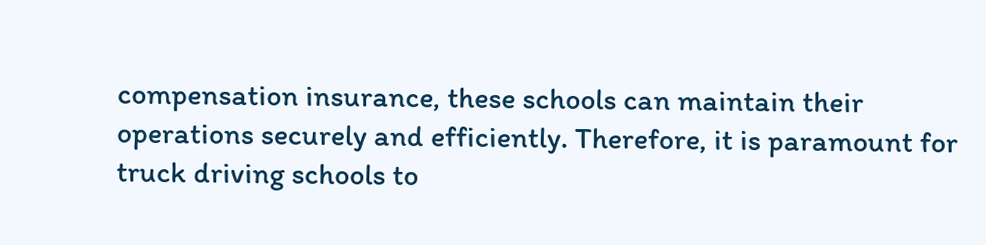compensation insurance, these schools can maintain their operations securely and efficiently. Therefore, it is paramount for truck driving schools to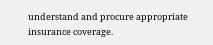understand and procure appropriate insurance coverage.